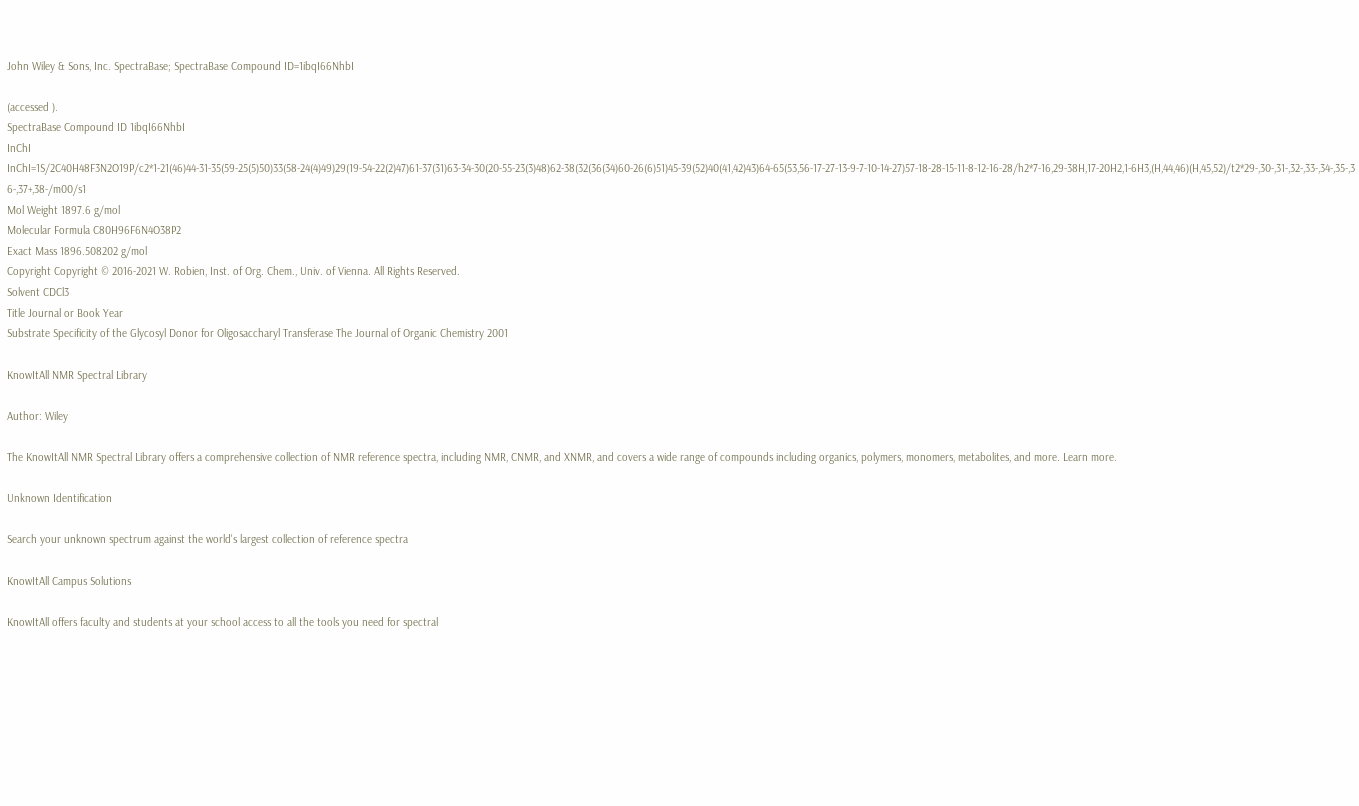John Wiley & Sons, Inc. SpectraBase; SpectraBase Compound ID=1ibqI66NhbI

(accessed ).
SpectraBase Compound ID 1ibqI66NhbI
InChI InChI=1S/2C40H48F3N2O19P/c2*1-21(46)44-31-35(59-25(5)50)33(58-24(4)49)29(19-54-22(2)47)61-37(31)63-34-30(20-55-23(3)48)62-38(32(36(34)60-26(6)51)45-39(52)40(41,42)43)64-65(53,56-17-27-13-9-7-10-14-27)57-18-28-15-11-8-12-16-28/h2*7-16,29-38H,17-20H2,1-6H3,(H,44,46)(H,45,52)/t2*29-,30-,31-,32-,33-,34-,35-,36-,37+,38-/m00/s1
Mol Weight 1897.6 g/mol
Molecular Formula C80H96F6N4O38P2
Exact Mass 1896.508202 g/mol
Copyright Copyright © 2016-2021 W. Robien, Inst. of Org. Chem., Univ. of Vienna. All Rights Reserved.
Solvent CDCl3
Title Journal or Book Year
Substrate Specificity of the Glycosyl Donor for Oligosaccharyl Transferase The Journal of Organic Chemistry 2001

KnowItAll NMR Spectral Library

Author: Wiley

The KnowItAll NMR Spectral Library offers a comprehensive collection of NMR reference spectra, including NMR, CNMR, and XNMR, and covers a wide range of compounds including organics, polymers, monomers, metabolites, and more. Learn more.

Unknown Identification

Search your unknown spectrum against the world's largest collection of reference spectra

KnowItAll Campus Solutions

KnowItAll offers faculty and students at your school access to all the tools you need for spectral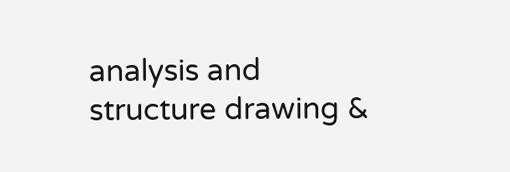analysis and structure drawing &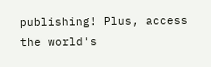publishing! Plus, access the world's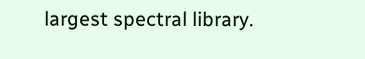largest spectral library.